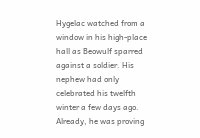Hygelac watched from a window in his high-place hall as Beowulf sparred against a soldier. His nephew had only celebrated his twelfth winter a few days ago. Already, he was proving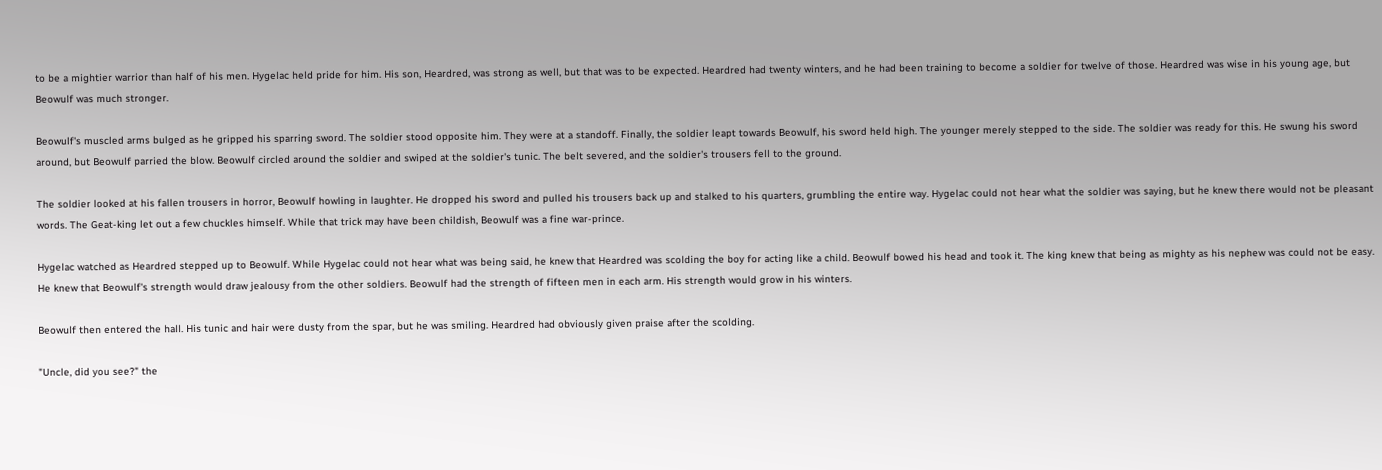to be a mightier warrior than half of his men. Hygelac held pride for him. His son, Heardred, was strong as well, but that was to be expected. Heardred had twenty winters, and he had been training to become a soldier for twelve of those. Heardred was wise in his young age, but Beowulf was much stronger.

Beowulf's muscled arms bulged as he gripped his sparring sword. The soldier stood opposite him. They were at a standoff. Finally, the soldier leapt towards Beowulf, his sword held high. The younger merely stepped to the side. The soldier was ready for this. He swung his sword around, but Beowulf parried the blow. Beowulf circled around the soldier and swiped at the soldier's tunic. The belt severed, and the soldier's trousers fell to the ground.

The soldier looked at his fallen trousers in horror, Beowulf howling in laughter. He dropped his sword and pulled his trousers back up and stalked to his quarters, grumbling the entire way. Hygelac could not hear what the soldier was saying, but he knew there would not be pleasant words. The Geat-king let out a few chuckles himself. While that trick may have been childish, Beowulf was a fine war-prince.

Hygelac watched as Heardred stepped up to Beowulf. While Hygelac could not hear what was being said, he knew that Heardred was scolding the boy for acting like a child. Beowulf bowed his head and took it. The king knew that being as mighty as his nephew was could not be easy. He knew that Beowulf's strength would draw jealousy from the other soldiers. Beowulf had the strength of fifteen men in each arm. His strength would grow in his winters.

Beowulf then entered the hall. His tunic and hair were dusty from the spar, but he was smiling. Heardred had obviously given praise after the scolding.

"Uncle, did you see?" the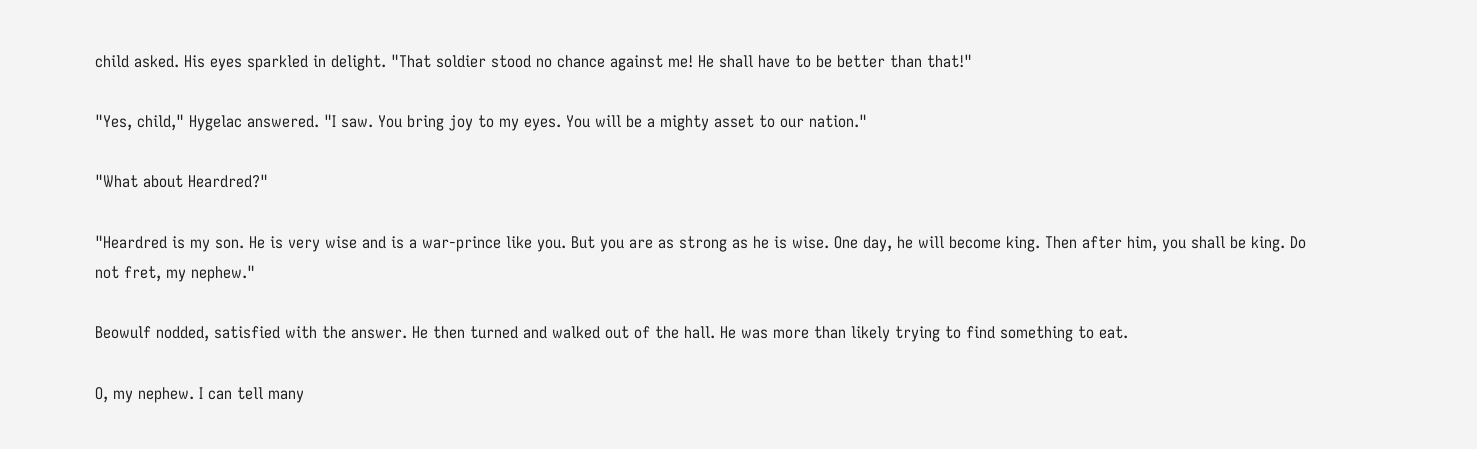child asked. His eyes sparkled in delight. "That soldier stood no chance against me! He shall have to be better than that!"

"Yes, child," Hygelac answered. "I saw. You bring joy to my eyes. You will be a mighty asset to our nation."

"What about Heardred?"

"Heardred is my son. He is very wise and is a war-prince like you. But you are as strong as he is wise. One day, he will become king. Then after him, you shall be king. Do not fret, my nephew."

Beowulf nodded, satisfied with the answer. He then turned and walked out of the hall. He was more than likely trying to find something to eat.

O, my nephew. I can tell many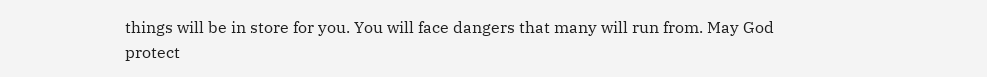things will be in store for you. You will face dangers that many will run from. May God protect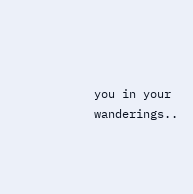you in your wanderings..